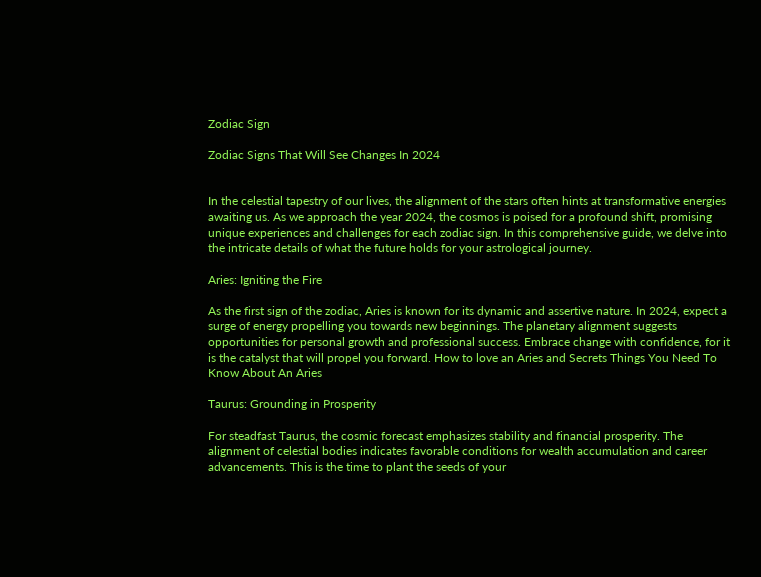Zodiac Sign

Zodiac Signs That Will See Changes In 2024


In the celestial tapestry of our lives, the alignment of the stars often hints at transformative energies awaiting us. As we approach the year 2024, the cosmos is poised for a profound shift, promising unique experiences and challenges for each zodiac sign. In this comprehensive guide, we delve into the intricate details of what the future holds for your astrological journey.

Aries: Igniting the Fire

As the first sign of the zodiac, Aries is known for its dynamic and assertive nature. In 2024, expect a surge of energy propelling you towards new beginnings. The planetary alignment suggests opportunities for personal growth and professional success. Embrace change with confidence, for it is the catalyst that will propel you forward. How to love an Aries and Secrets Things You Need To Know About An Aries

Taurus: Grounding in Prosperity

For steadfast Taurus, the cosmic forecast emphasizes stability and financial prosperity. The alignment of celestial bodies indicates favorable conditions for wealth accumulation and career advancements. This is the time to plant the seeds of your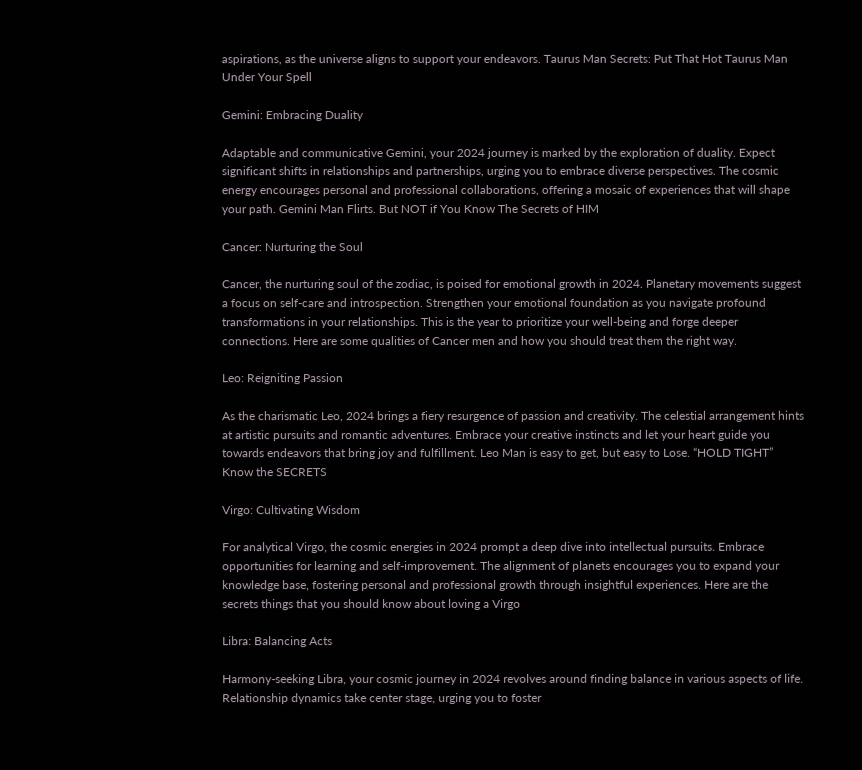aspirations, as the universe aligns to support your endeavors. Taurus Man Secrets: Put That Hot Taurus Man Under Your Spell

Gemini: Embracing Duality

Adaptable and communicative Gemini, your 2024 journey is marked by the exploration of duality. Expect significant shifts in relationships and partnerships, urging you to embrace diverse perspectives. The cosmic energy encourages personal and professional collaborations, offering a mosaic of experiences that will shape your path. Gemini Man Flirts. But NOT if You Know The Secrets of HIM

Cancer: Nurturing the Soul

Cancer, the nurturing soul of the zodiac, is poised for emotional growth in 2024. Planetary movements suggest a focus on self-care and introspection. Strengthen your emotional foundation as you navigate profound transformations in your relationships. This is the year to prioritize your well-being and forge deeper connections. Here are some qualities of Cancer men and how you should treat them the right way.

Leo: Reigniting Passion

As the charismatic Leo, 2024 brings a fiery resurgence of passion and creativity. The celestial arrangement hints at artistic pursuits and romantic adventures. Embrace your creative instincts and let your heart guide you towards endeavors that bring joy and fulfillment. Leo Man is easy to get, but easy to Lose. “HOLD TIGHT” Know the SECRETS

Virgo: Cultivating Wisdom

For analytical Virgo, the cosmic energies in 2024 prompt a deep dive into intellectual pursuits. Embrace opportunities for learning and self-improvement. The alignment of planets encourages you to expand your knowledge base, fostering personal and professional growth through insightful experiences. Here are the secrets things that you should know about loving a Virgo

Libra: Balancing Acts

Harmony-seeking Libra, your cosmic journey in 2024 revolves around finding balance in various aspects of life. Relationship dynamics take center stage, urging you to foster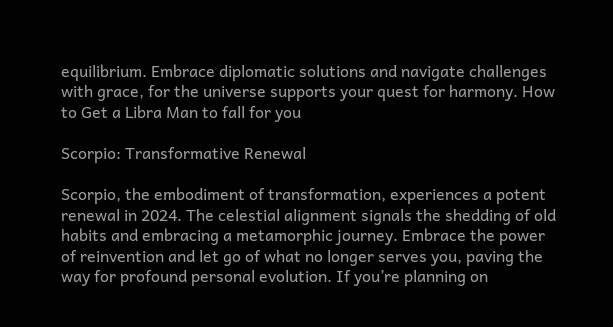equilibrium. Embrace diplomatic solutions and navigate challenges with grace, for the universe supports your quest for harmony. How to Get a Libra Man to fall for you

Scorpio: Transformative Renewal

Scorpio, the embodiment of transformation, experiences a potent renewal in 2024. The celestial alignment signals the shedding of old habits and embracing a metamorphic journey. Embrace the power of reinvention and let go of what no longer serves you, paving the way for profound personal evolution. If you’re planning on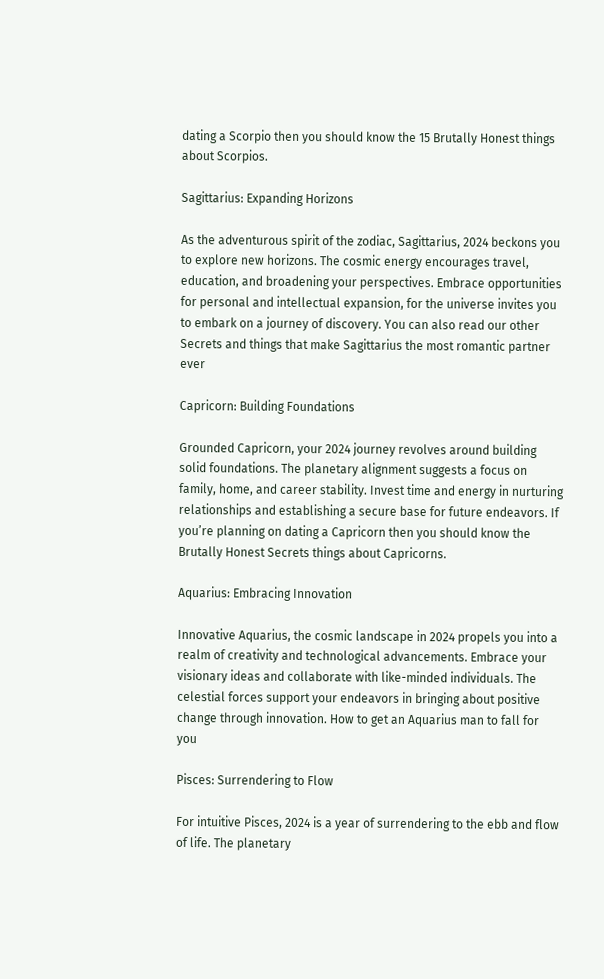dating a Scorpio then you should know the 15 Brutally Honest things about Scorpios.

Sagittarius: Expanding Horizons

As the adventurous spirit of the zodiac, Sagittarius, 2024 beckons you to explore new horizons. The cosmic energy encourages travel, education, and broadening your perspectives. Embrace opportunities for personal and intellectual expansion, for the universe invites you to embark on a journey of discovery. You can also read our other Secrets and things that make Sagittarius the most romantic partner ever

Capricorn: Building Foundations

Grounded Capricorn, your 2024 journey revolves around building solid foundations. The planetary alignment suggests a focus on family, home, and career stability. Invest time and energy in nurturing relationships and establishing a secure base for future endeavors. If you’re planning on dating a Capricorn then you should know the Brutally Honest Secrets things about Capricorns.

Aquarius: Embracing Innovation

Innovative Aquarius, the cosmic landscape in 2024 propels you into a realm of creativity and technological advancements. Embrace your visionary ideas and collaborate with like-minded individuals. The celestial forces support your endeavors in bringing about positive change through innovation. How to get an Aquarius man to fall for you

Pisces: Surrendering to Flow

For intuitive Pisces, 2024 is a year of surrendering to the ebb and flow of life. The planetary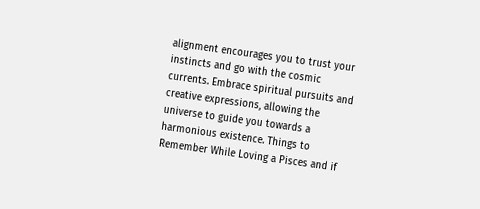alignment encourages you to trust your instincts and go with the cosmic currents. Embrace spiritual pursuits and creative expressions, allowing the universe to guide you towards a harmonious existence. Things to Remember While Loving a Pisces and if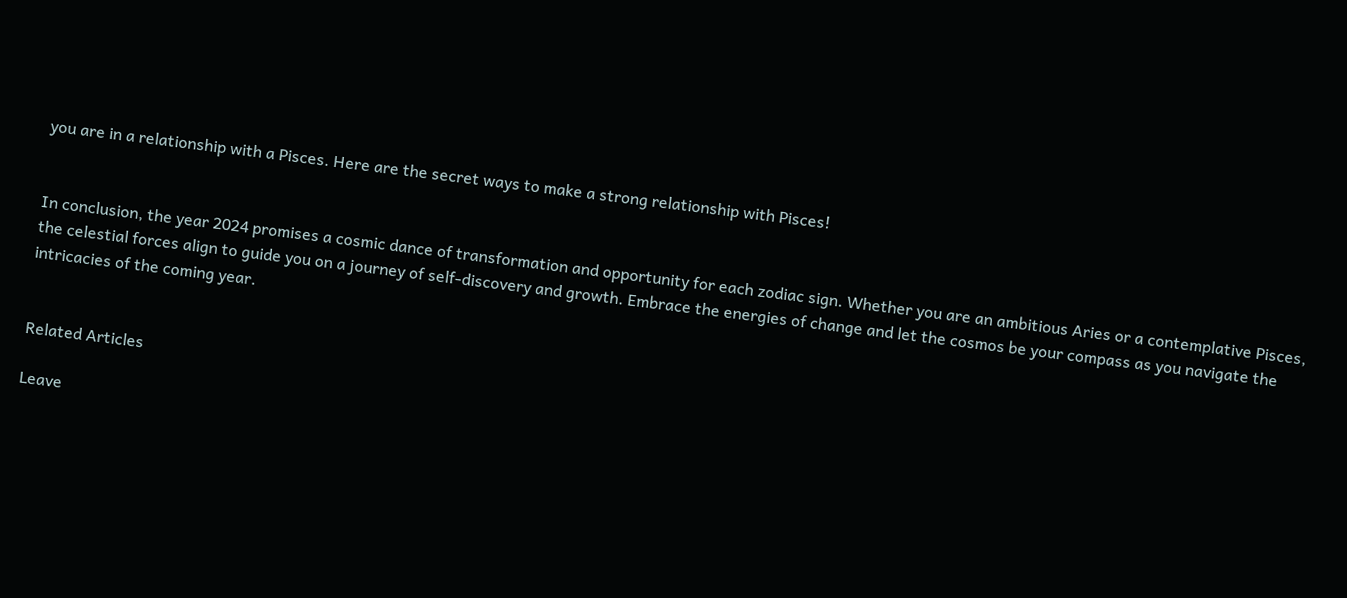you are in a relationship with a Pisces. Here are the secret ways to make a strong relationship with Pisces!


In conclusion, the year 2024 promises a cosmic dance of transformation and opportunity for each zodiac sign. Whether you are an ambitious Aries or a contemplative Pisces, the celestial forces align to guide you on a journey of self-discovery and growth. Embrace the energies of change and let the cosmos be your compass as you navigate the intricacies of the coming year.


Related Articles

Leave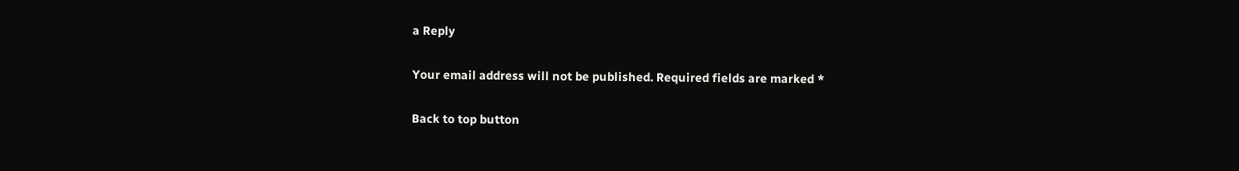a Reply

Your email address will not be published. Required fields are marked *

Back to top button